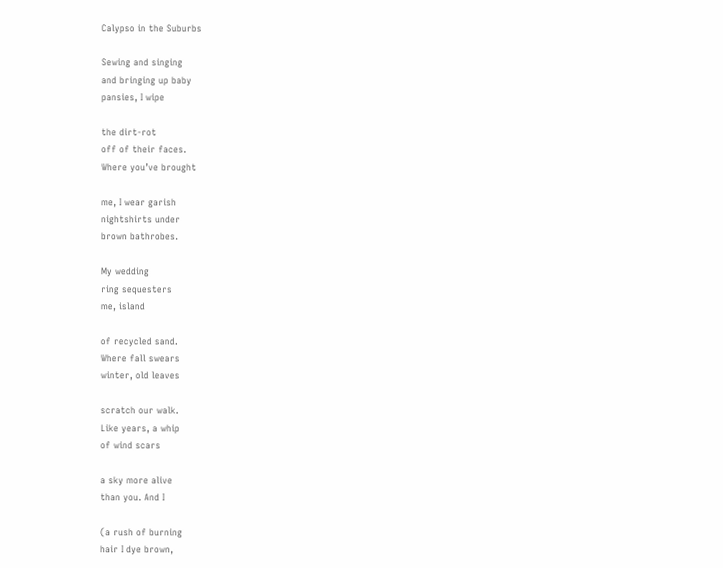Calypso in the Suburbs

Sewing and singing
and bringing up baby
pansies, I wipe

the dirt-rot
off of their faces.
Where you’ve brought

me, I wear garish
nightshirts under
brown bathrobes.

My wedding
ring sequesters
me, island

of recycled sand.
Where fall swears
winter, old leaves

scratch our walk.
Like years, a whip
of wind scars

a sky more alive
than you. And I

(a rush of burning
hair I dye brown,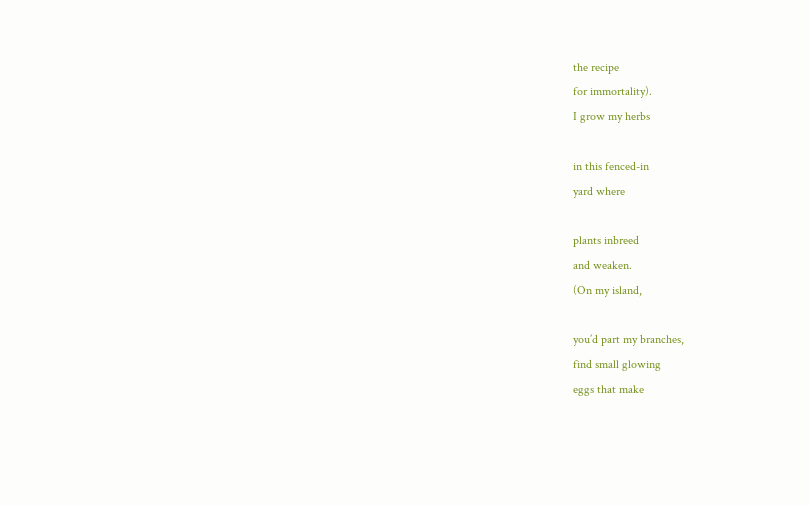the recipe
for immortality).
I grow my herbs

in this fenced-in
yard where

plants inbreed
and weaken.
(On my island,

you’d part my branches,
find small glowing
eggs that make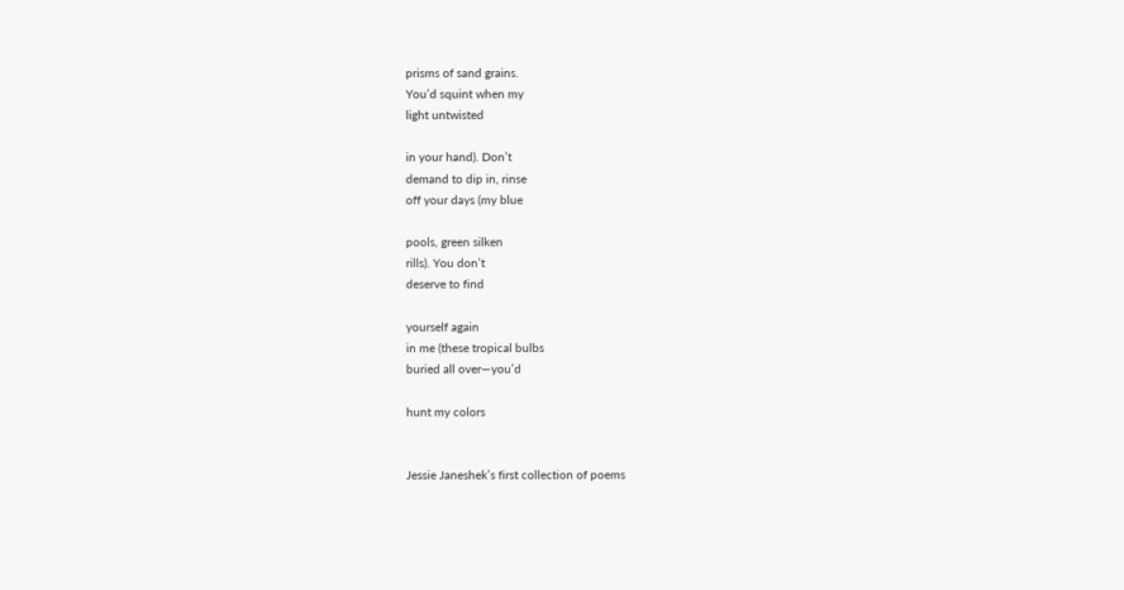prisms of sand grains.
You’d squint when my
light untwisted

in your hand). Don’t
demand to dip in, rinse
off your days (my blue

pools, green silken
rills). You don’t
deserve to find

yourself again
in me (these tropical bulbs
buried all over—you’d

hunt my colors


Jessie Janeshek’s first collection of poems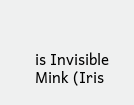is Invisible Mink (Iris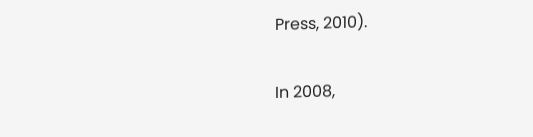Press, 2010).

In 2008,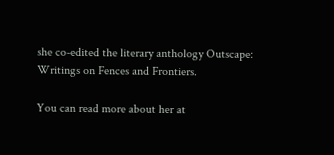she co-edited the literary anthology Outscape: Writings on Fences and Frontiers.

You can read more about her at